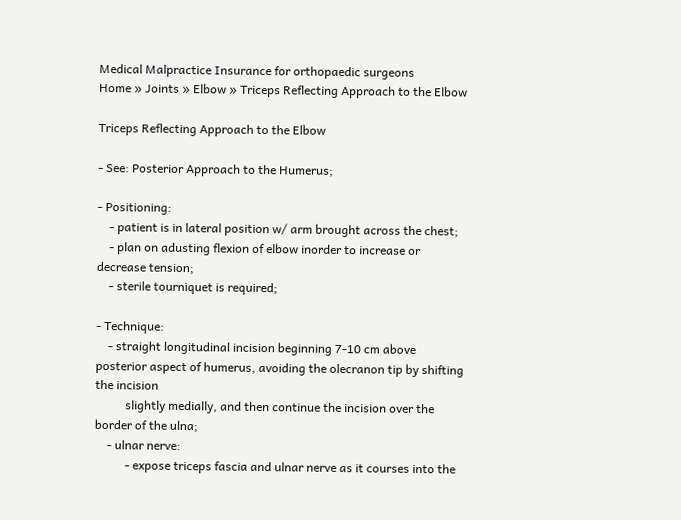Medical Malpractice Insurance for orthopaedic surgeons
Home » Joints » Elbow » Triceps Reflecting Approach to the Elbow

Triceps Reflecting Approach to the Elbow

- See: Posterior Approach to the Humerus;

- Positioning:
    - patient is in lateral position w/ arm brought across the chest;
    - plan on adusting flexion of elbow inorder to increase or decrease tension;
    - sterile tourniquet is required;

- Technique:
    - straight longitudinal incision beginning 7-10 cm above posterior aspect of humerus, avoiding the olecranon tip by shifting the incision
          slightly medially, and then continue the incision over the border of the ulna;
    - ulnar nerve:
          - expose triceps fascia and ulnar nerve as it courses into the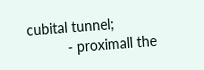cubital tunnel;
          - proximall the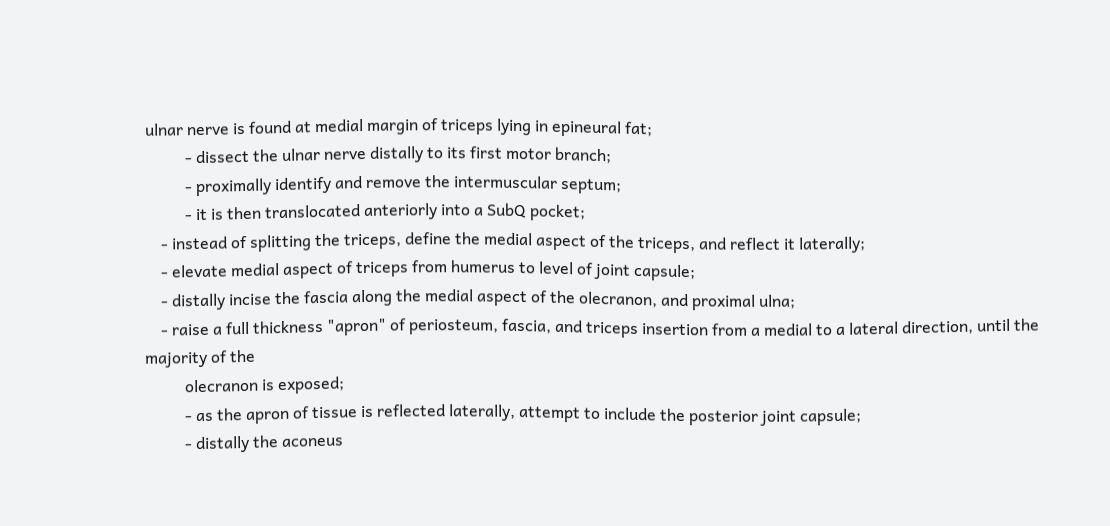ulnar nerve is found at medial margin of triceps lying in epineural fat;
          - dissect the ulnar nerve distally to its first motor branch;
          - proximally identify and remove the intermuscular septum;
          - it is then translocated anteriorly into a SubQ pocket;
    - instead of splitting the triceps, define the medial aspect of the triceps, and reflect it laterally;
    - elevate medial aspect of triceps from humerus to level of joint capsule;
    - distally incise the fascia along the medial aspect of the olecranon, and proximal ulna;
    - raise a full thickness "apron" of periosteum, fascia, and triceps insertion from a medial to a lateral direction, until the majority of the
          olecranon is exposed;
          - as the apron of tissue is reflected laterally, attempt to include the posterior joint capsule;
          - distally the aconeus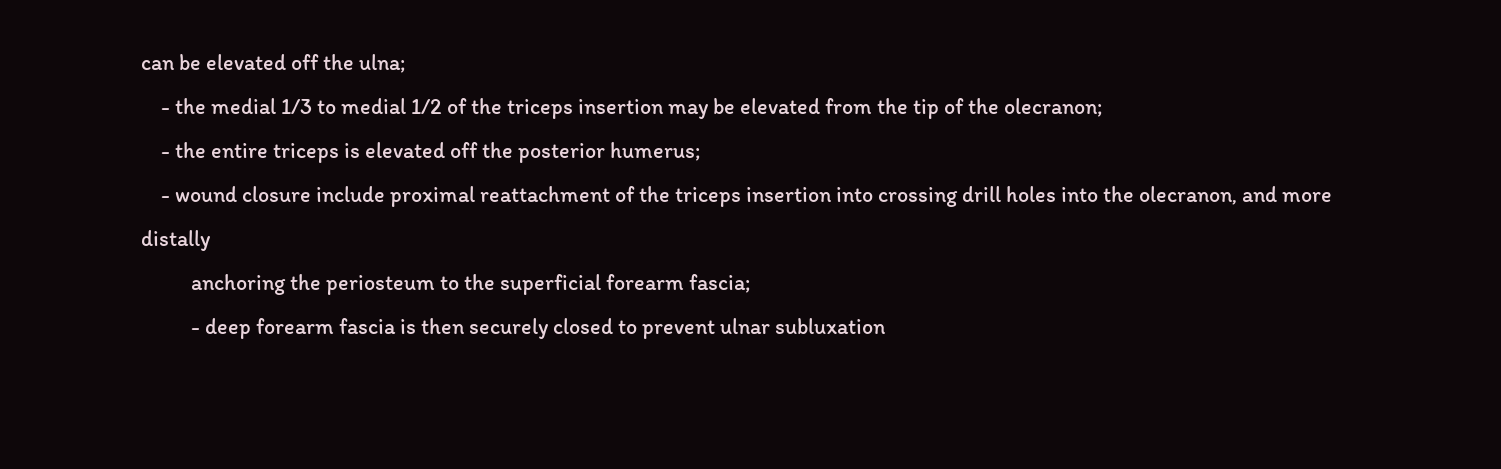can be elevated off the ulna;
    - the medial 1/3 to medial 1/2 of the triceps insertion may be elevated from the tip of the olecranon;
    - the entire triceps is elevated off the posterior humerus;
    - wound closure include proximal reattachment of the triceps insertion into crossing drill holes into the olecranon, and more distally
          anchoring the periosteum to the superficial forearm fascia;
          - deep forearm fascia is then securely closed to prevent ulnar subluxation